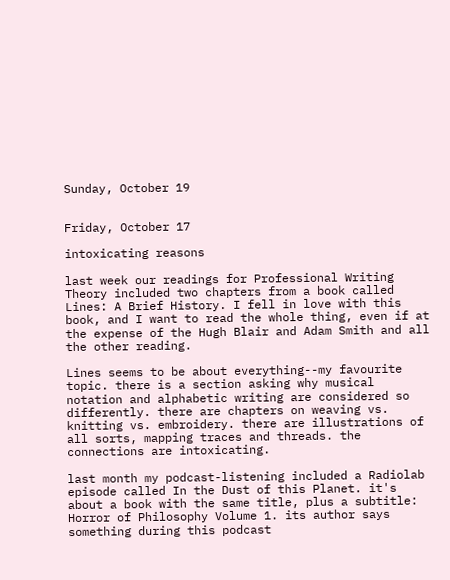Sunday, October 19


Friday, October 17

intoxicating reasons

last week our readings for Professional Writing Theory included two chapters from a book called Lines: A Brief History. I fell in love with this book, and I want to read the whole thing, even if at the expense of the Hugh Blair and Adam Smith and all the other reading.

Lines seems to be about everything--my favourite topic. there is a section asking why musical notation and alphabetic writing are considered so differently. there are chapters on weaving vs. knitting vs. embroidery. there are illustrations of all sorts, mapping traces and threads. the connections are intoxicating.

last month my podcast-listening included a Radiolab episode called In the Dust of this Planet. it's about a book with the same title, plus a subtitle: Horror of Philosophy Volume 1. its author says something during this podcast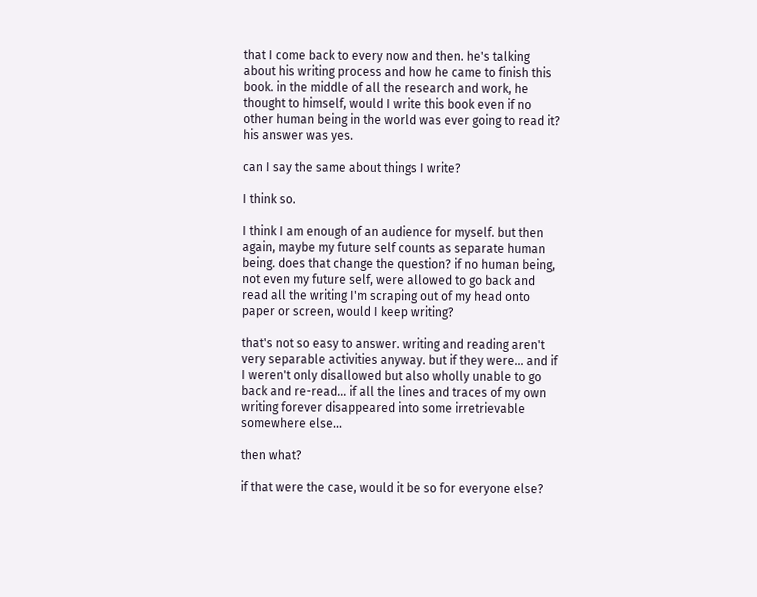that I come back to every now and then. he's talking about his writing process and how he came to finish this book. in the middle of all the research and work, he thought to himself, would I write this book even if no other human being in the world was ever going to read it? his answer was yes.

can I say the same about things I write?

I think so.

I think I am enough of an audience for myself. but then again, maybe my future self counts as separate human being. does that change the question? if no human being, not even my future self, were allowed to go back and read all the writing I'm scraping out of my head onto paper or screen, would I keep writing?

that's not so easy to answer. writing and reading aren't very separable activities anyway. but if they were... and if I weren't only disallowed but also wholly unable to go back and re-read... if all the lines and traces of my own writing forever disappeared into some irretrievable somewhere else...

then what?

if that were the case, would it be so for everyone else?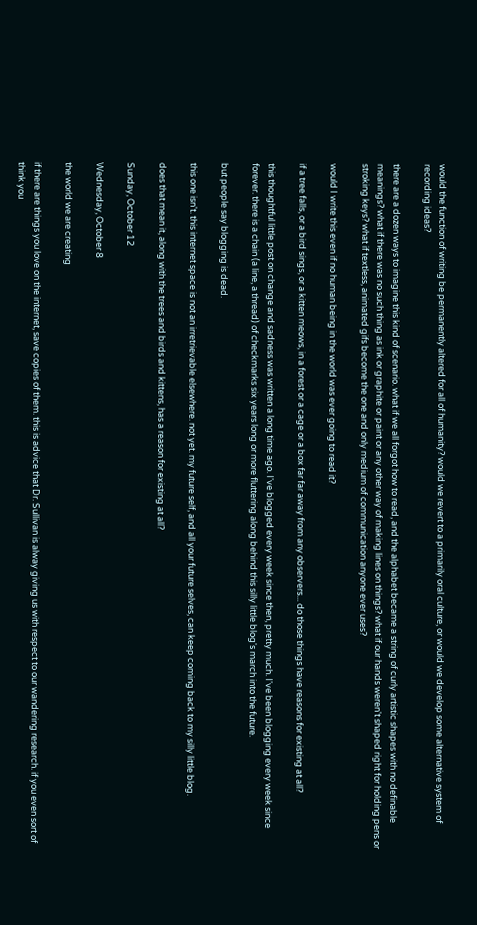would the function of writing be permanently altered for all of humanity? would we revert to a primarily oral culture, or would we develop some alternative system of recording ideas?

there are a dozen ways to imagine this kind of scenario. what if we all forgot how to read, and the alphabet became a string of curly artistic shapes with no definable meanings? what if there was no such thing as ink or graphite or paint or any other way of making lines on things? what if our hands weren't shaped right for holding pens or stroking keys? what if textless, animated gifs become the one and only medium of communication anyone ever uses?

would I write this even if no human being in the world was ever going to read it?

if a tree falls, or a bird sings, or a kitten meows, in a forest or a cage or a box far far away from any observers... do those things have reasons for existing at all?

this thoughtful little post on change and sadness was written a long time ago. I've blogged every week since then, pretty much. I've been blogging every week since forever. there is a chain (a line, a thread) of checkmarks six years long or more fluttering along behind this silly little blog's march into the future.

but people say blogging is dead.

this one isn't. this internet space is not an irretrievable elsewhere. not yet. my future self, and all your future selves, can keep coming back to my silly little blog.

does that mean it, along with the trees and birds and kittens, has a reason for existing at all?

Sunday, October 12

Wednesday, October 8

the world we are creating

if there are things you love on the internet, save copies of them. this is advice that Dr. Sullivan is alway giving us with respect to our wandering research. if you even sort of think you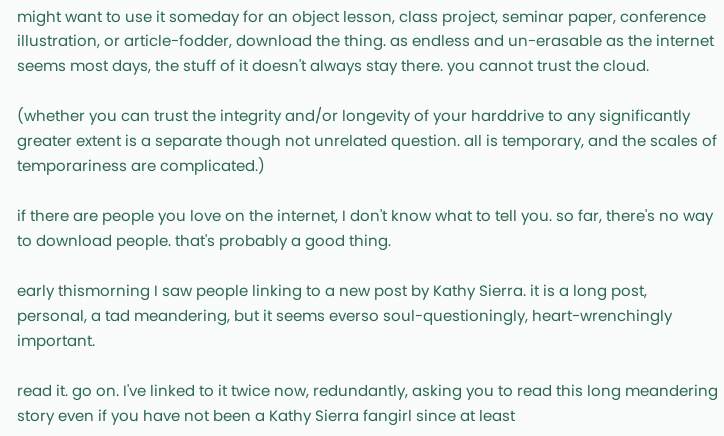might want to use it someday for an object lesson, class project, seminar paper, conference illustration, or article-fodder, download the thing. as endless and un-erasable as the internet seems most days, the stuff of it doesn't always stay there. you cannot trust the cloud.

(whether you can trust the integrity and/or longevity of your harddrive to any significantly greater extent is a separate though not unrelated question. all is temporary, and the scales of temporariness are complicated.)

if there are people you love on the internet, I don't know what to tell you. so far, there's no way to download people. that's probably a good thing.

early thismorning I saw people linking to a new post by Kathy Sierra. it is a long post, personal, a tad meandering, but it seems everso soul-questioningly, heart-wrenchingly important.

read it. go on. I've linked to it twice now, redundantly, asking you to read this long meandering story even if you have not been a Kathy Sierra fangirl since at least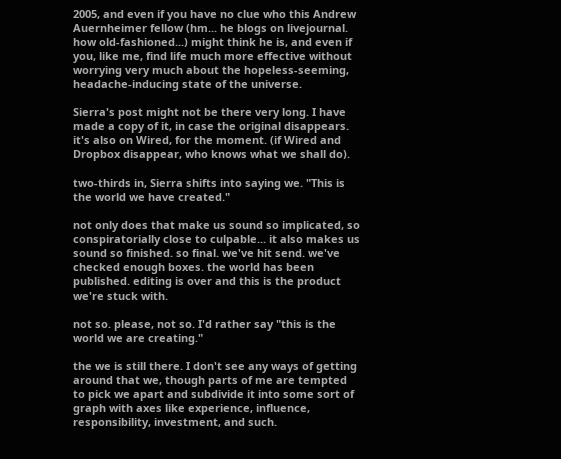2005, and even if you have no clue who this Andrew Auernheimer fellow (hm... he blogs on livejournal. how old-fashioned...) might think he is, and even if you, like me, find life much more effective without worrying very much about the hopeless-seeming, headache-inducing state of the universe.

Sierra's post might not be there very long. I have made a copy of it, in case the original disappears. it's also on Wired, for the moment. (if Wired and Dropbox disappear, who knows what we shall do).

two-thirds in, Sierra shifts into saying we. "This is the world we have created."

not only does that make us sound so implicated, so conspiratorially close to culpable... it also makes us sound so finished. so final. we've hit send. we've checked enough boxes. the world has been published. editing is over and this is the product we're stuck with.

not so. please, not so. I'd rather say "this is the world we are creating."

the we is still there. I don't see any ways of getting around that we, though parts of me are tempted to pick we apart and subdivide it into some sort of graph with axes like experience, influence, responsibility, investment, and such.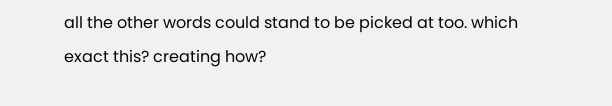all the other words could stand to be picked at too. which exact this? creating how?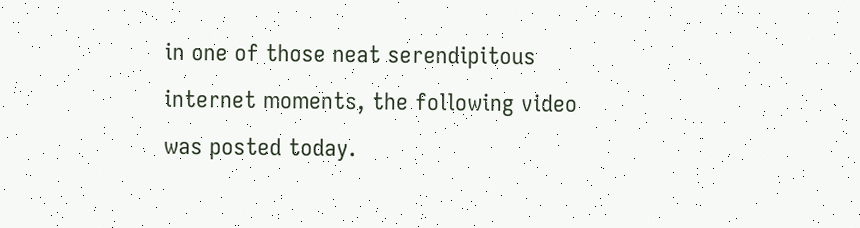in one of those neat serendipitous internet moments, the following video was posted today.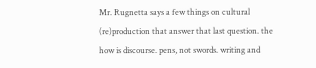Mr. Rugnetta says a few things on cultural (re)production that answer that last question. the how is discourse. pens, not swords. writing and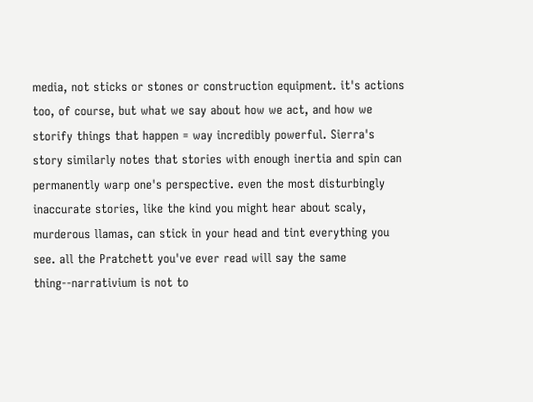media, not sticks or stones or construction equipment. it's actions too, of course, but what we say about how we act, and how we storify things that happen = way incredibly powerful. Sierra's story similarly notes that stories with enough inertia and spin can permanently warp one's perspective. even the most disturbingly inaccurate stories, like the kind you might hear about scaly, murderous llamas, can stick in your head and tint everything you see. all the Pratchett you've ever read will say the same thing--narrativium is not to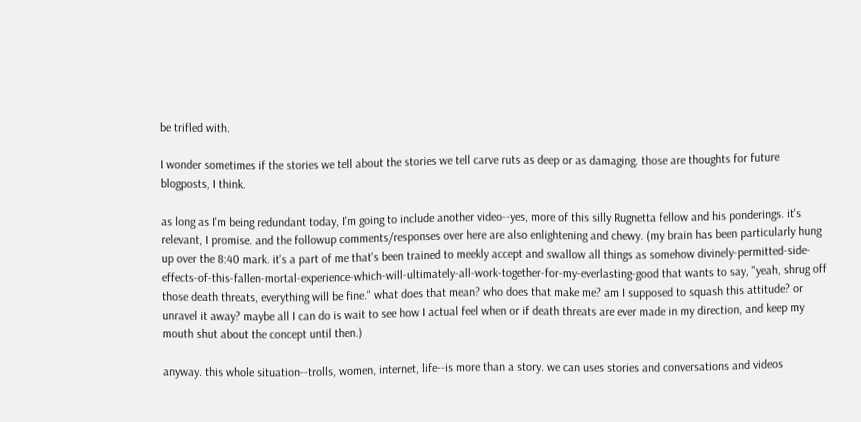be trifled with.

I wonder sometimes if the stories we tell about the stories we tell carve ruts as deep or as damaging. those are thoughts for future blogposts, I think.

as long as I'm being redundant today, I'm going to include another video--yes, more of this silly Rugnetta fellow and his ponderings. it's relevant, I promise. and the followup comments/responses over here are also enlightening and chewy. (my brain has been particularly hung up over the 8:40 mark. it's a part of me that's been trained to meekly accept and swallow all things as somehow divinely-permitted-side-effects-of-this-fallen-mortal-experience-which-will-ultimately-all-work-together-for-my-everlasting-good that wants to say, "yeah, shrug off those death threats, everything will be fine." what does that mean? who does that make me? am I supposed to squash this attitude? or unravel it away? maybe all I can do is wait to see how I actual feel when or if death threats are ever made in my direction, and keep my mouth shut about the concept until then.)

anyway. this whole situation--trolls, women, internet, life--is more than a story. we can uses stories and conversations and videos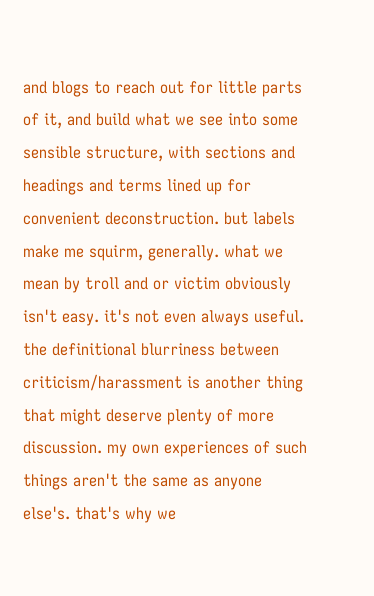and blogs to reach out for little parts of it, and build what we see into some sensible structure, with sections and headings and terms lined up for convenient deconstruction. but labels make me squirm, generally. what we mean by troll and or victim obviously isn't easy. it's not even always useful. the definitional blurriness between criticism/harassment is another thing that might deserve plenty of more discussion. my own experiences of such things aren't the same as anyone else's. that's why we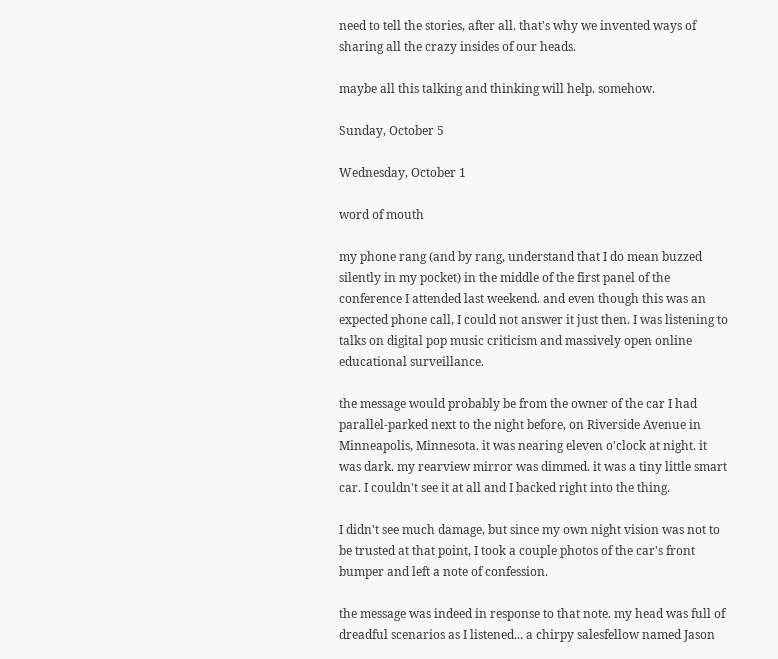need to tell the stories, after all. that's why we invented ways of sharing all the crazy insides of our heads.

maybe all this talking and thinking will help. somehow.

Sunday, October 5

Wednesday, October 1

word of mouth

my phone rang (and by rang, understand that I do mean buzzed silently in my pocket) in the middle of the first panel of the conference I attended last weekend. and even though this was an expected phone call, I could not answer it just then. I was listening to talks on digital pop music criticism and massively open online educational surveillance.

the message would probably be from the owner of the car I had parallel-parked next to the night before, on Riverside Avenue in Minneapolis, Minnesota. it was nearing eleven o'clock at night. it was dark. my rearview mirror was dimmed. it was a tiny little smart car. I couldn't see it at all and I backed right into the thing.

I didn't see much damage, but since my own night vision was not to be trusted at that point, I took a couple photos of the car's front bumper and left a note of confession.

the message was indeed in response to that note. my head was full of dreadful scenarios as I listened... a chirpy salesfellow named Jason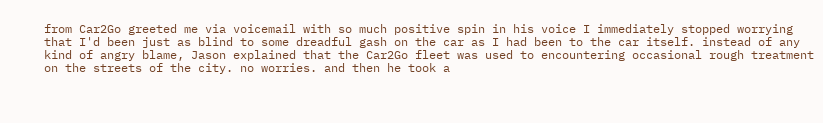from Car2Go greeted me via voicemail with so much positive spin in his voice I immediately stopped worrying that I'd been just as blind to some dreadful gash on the car as I had been to the car itself. instead of any kind of angry blame, Jason explained that the Car2Go fleet was used to encountering occasional rough treatment on the streets of the city. no worries. and then he took a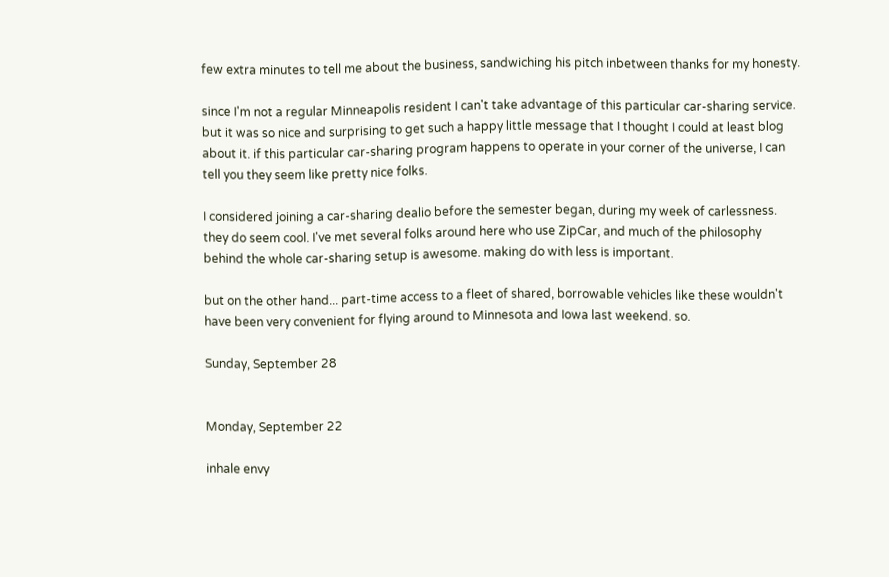few extra minutes to tell me about the business, sandwiching his pitch inbetween thanks for my honesty.

since I'm not a regular Minneapolis resident I can't take advantage of this particular car-sharing service. but it was so nice and surprising to get such a happy little message that I thought I could at least blog about it. if this particular car-sharing program happens to operate in your corner of the universe, I can tell you they seem like pretty nice folks.

I considered joining a car-sharing dealio before the semester began, during my week of carlessness. they do seem cool. I've met several folks around here who use ZipCar, and much of the philosophy behind the whole car-sharing setup is awesome. making do with less is important.

but on the other hand... part-time access to a fleet of shared, borrowable vehicles like these wouldn't have been very convenient for flying around to Minnesota and Iowa last weekend. so.

Sunday, September 28


Monday, September 22

inhale envy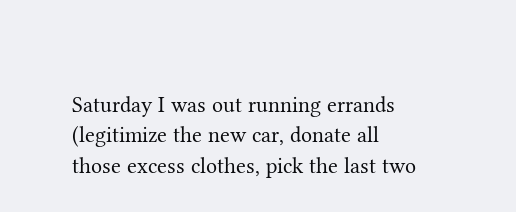Saturday I was out running errands (legitimize the new car, donate all those excess clothes, pick the last two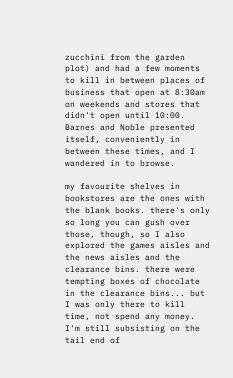zucchini from the garden plot) and had a few moments to kill in between places of business that open at 8:30am on weekends and stores that didn't open until 10:00. Barnes and Noble presented itself, conveniently in between these times, and I wandered in to browse.

my favourite shelves in bookstores are the ones with the blank books. there's only so long you can gush over those, though, so I also explored the games aisles and the news aisles and the clearance bins. there were tempting boxes of chocolate in the clearance bins... but I was only there to kill time, not spend any money. I'm still subsisting on the tail end of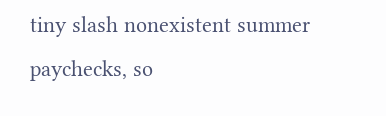tiny slash nonexistent summer paychecks, so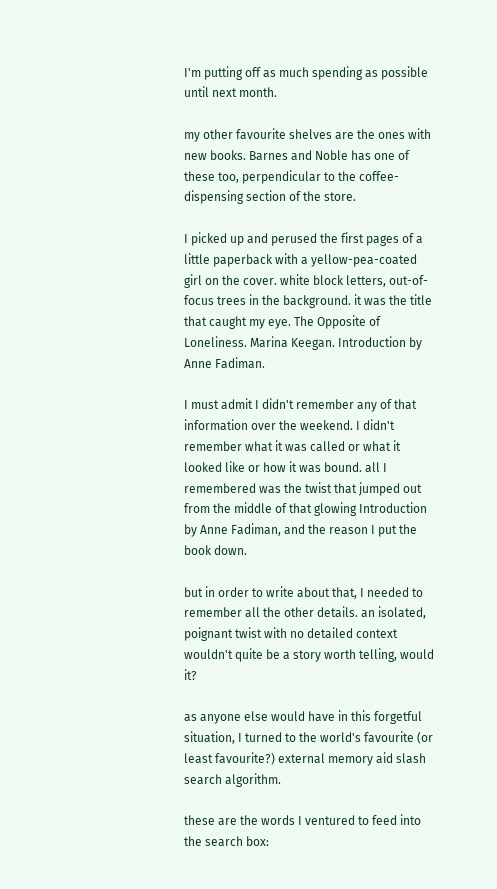I'm putting off as much spending as possible until next month.

my other favourite shelves are the ones with new books. Barnes and Noble has one of these too, perpendicular to the coffee-dispensing section of the store.

I picked up and perused the first pages of a little paperback with a yellow-pea-coated girl on the cover. white block letters, out-of-focus trees in the background. it was the title that caught my eye. The Opposite of Loneliness. Marina Keegan. Introduction by Anne Fadiman.

I must admit I didn't remember any of that information over the weekend. I didn't remember what it was called or what it looked like or how it was bound. all I remembered was the twist that jumped out from the middle of that glowing Introduction by Anne Fadiman, and the reason I put the book down.

but in order to write about that, I needed to remember all the other details. an isolated, poignant twist with no detailed context wouldn't quite be a story worth telling, would it?

as anyone else would have in this forgetful situation, I turned to the world's favourite (or least favourite?) external memory aid slash search algorithm.

these are the words I ventured to feed into the search box: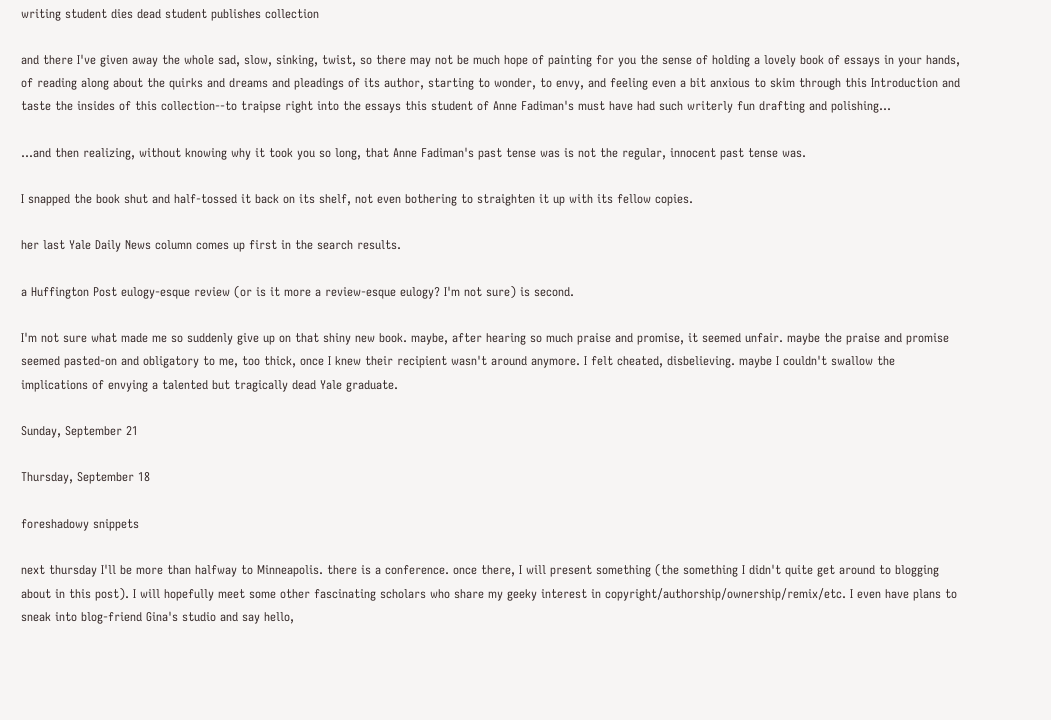writing student dies dead student publishes collection

and there I've given away the whole sad, slow, sinking, twist, so there may not be much hope of painting for you the sense of holding a lovely book of essays in your hands, of reading along about the quirks and dreams and pleadings of its author, starting to wonder, to envy, and feeling even a bit anxious to skim through this Introduction and taste the insides of this collection--to traipse right into the essays this student of Anne Fadiman's must have had such writerly fun drafting and polishing...

...and then realizing, without knowing why it took you so long, that Anne Fadiman's past tense was is not the regular, innocent past tense was.

I snapped the book shut and half-tossed it back on its shelf, not even bothering to straighten it up with its fellow copies.

her last Yale Daily News column comes up first in the search results.

a Huffington Post eulogy-esque review (or is it more a review-esque eulogy? I'm not sure) is second.

I'm not sure what made me so suddenly give up on that shiny new book. maybe, after hearing so much praise and promise, it seemed unfair. maybe the praise and promise seemed pasted-on and obligatory to me, too thick, once I knew their recipient wasn't around anymore. I felt cheated, disbelieving. maybe I couldn't swallow the implications of envying a talented but tragically dead Yale graduate.

Sunday, September 21

Thursday, September 18

foreshadowy snippets

next thursday I'll be more than halfway to Minneapolis. there is a conference. once there, I will present something (the something I didn't quite get around to blogging about in this post). I will hopefully meet some other fascinating scholars who share my geeky interest in copyright/authorship/ownership/remix/etc. I even have plans to sneak into blog-friend Gina's studio and say hello,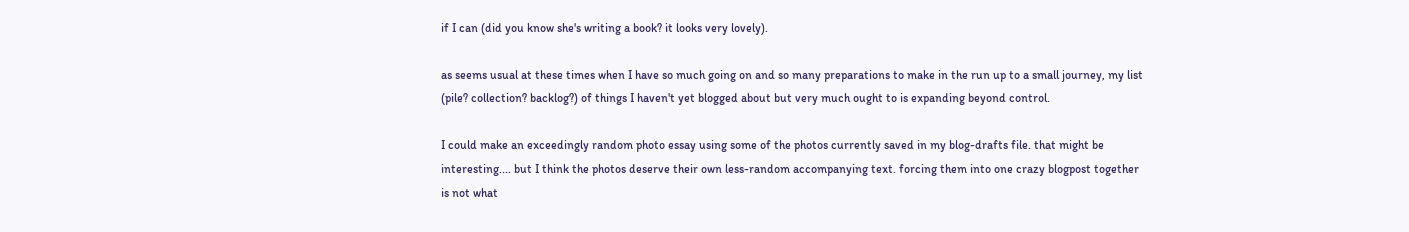if I can (did you know she's writing a book? it looks very lovely).

as seems usual at these times when I have so much going on and so many preparations to make in the run up to a small journey, my list (pile? collection? backlog?) of things I haven't yet blogged about but very much ought to is expanding beyond control.

I could make an exceedingly random photo essay using some of the photos currently saved in my blog-drafts file. that might be interesting.... but I think the photos deserve their own less-random accompanying text. forcing them into one crazy blogpost together is not what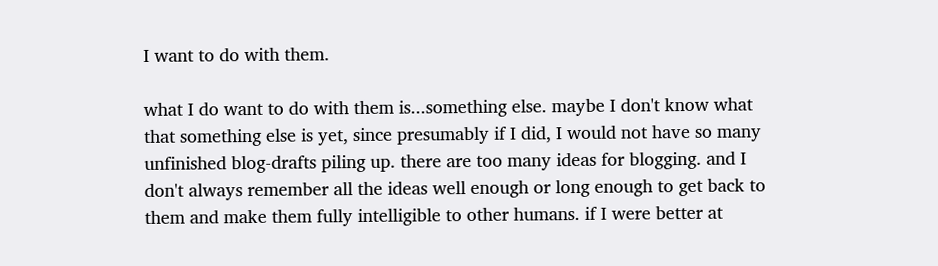I want to do with them.

what I do want to do with them is...something else. maybe I don't know what that something else is yet, since presumably if I did, I would not have so many unfinished blog-drafts piling up. there are too many ideas for blogging. and I don't always remember all the ideas well enough or long enough to get back to them and make them fully intelligible to other humans. if I were better at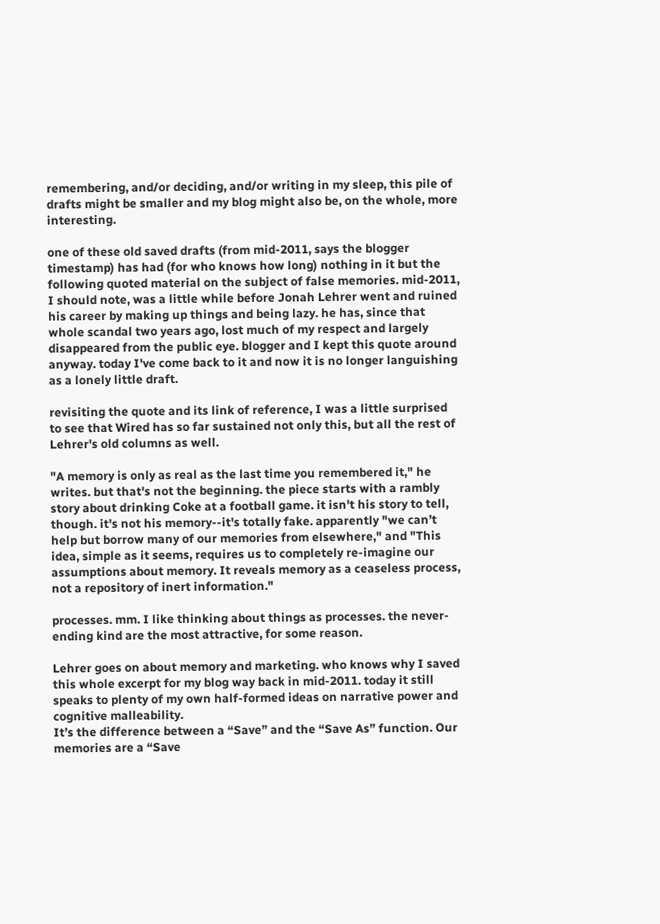remembering, and/or deciding, and/or writing in my sleep, this pile of drafts might be smaller and my blog might also be, on the whole, more interesting.

one of these old saved drafts (from mid-2011, says the blogger timestamp) has had (for who knows how long) nothing in it but the following quoted material on the subject of false memories. mid-2011, I should note, was a little while before Jonah Lehrer went and ruined his career by making up things and being lazy. he has, since that whole scandal two years ago, lost much of my respect and largely disappeared from the public eye. blogger and I kept this quote around anyway. today I've come back to it and now it is no longer languishing as a lonely little draft.

revisiting the quote and its link of reference, I was a little surprised to see that Wired has so far sustained not only this, but all the rest of Lehrer's old columns as well.

"A memory is only as real as the last time you remembered it," he writes. but that's not the beginning. the piece starts with a rambly story about drinking Coke at a football game. it isn't his story to tell, though. it's not his memory--it's totally fake. apparently "we can’t help but borrow many of our memories from elsewhere," and "This idea, simple as it seems, requires us to completely re-imagine our assumptions about memory. It reveals memory as a ceaseless process, not a repository of inert information."

processes. mm. I like thinking about things as processes. the never-ending kind are the most attractive, for some reason.

Lehrer goes on about memory and marketing. who knows why I saved this whole excerpt for my blog way back in mid-2011. today it still speaks to plenty of my own half-formed ideas on narrative power and cognitive malleability.
It’s the difference between a “Save” and the “Save As” function. Our memories are a “Save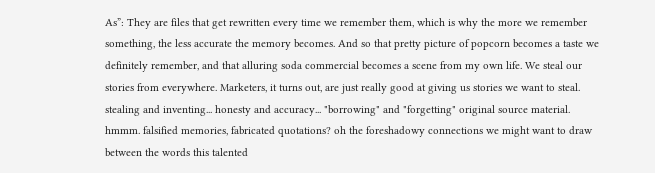As”: They are files that get rewritten every time we remember them, which is why the more we remember something, the less accurate the memory becomes. And so that pretty picture of popcorn becomes a taste we definitely remember, and that alluring soda commercial becomes a scene from my own life. We steal our stories from everywhere. Marketers, it turns out, are just really good at giving us stories we want to steal.
stealing and inventing... honesty and accuracy... "borrowing" and "forgetting" original source material. hmmm. falsified memories, fabricated quotations? oh the foreshadowy connections we might want to draw between the words this talented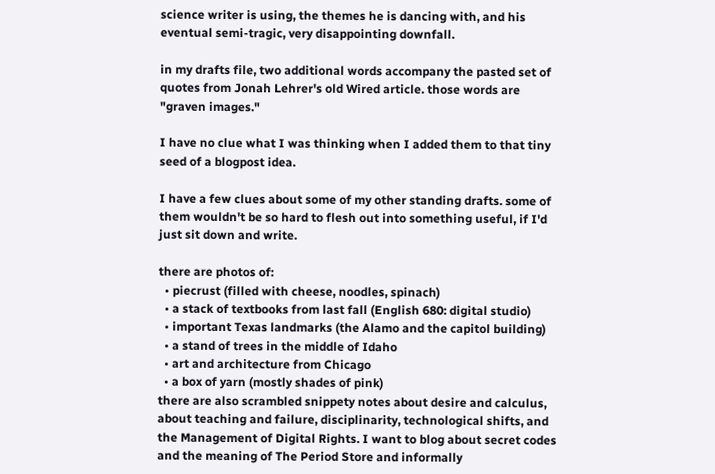science writer is using, the themes he is dancing with, and his eventual semi-tragic, very disappointing downfall.

in my drafts file, two additional words accompany the pasted set of quotes from Jonah Lehrer's old Wired article. those words are "graven images."

I have no clue what I was thinking when I added them to that tiny seed of a blogpost idea.

I have a few clues about some of my other standing drafts. some of them wouldn't be so hard to flesh out into something useful, if I'd just sit down and write.

there are photos of:
  • piecrust (filled with cheese, noodles, spinach)
  • a stack of textbooks from last fall (English 680: digital studio)
  • important Texas landmarks (the Alamo and the capitol building)
  • a stand of trees in the middle of Idaho
  • art and architecture from Chicago
  • a box of yarn (mostly shades of pink)
there are also scrambled snippety notes about desire and calculus, about teaching and failure, disciplinarity, technological shifts, and the Management of Digital Rights. I want to blog about secret codes and the meaning of The Period Store and informally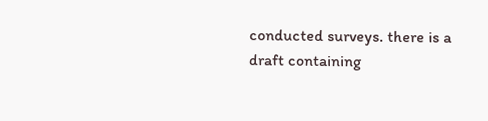conducted surveys. there is a draft containing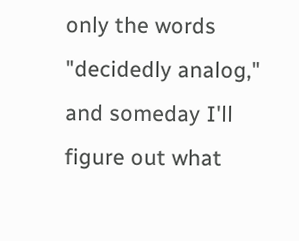only the words "decidedly analog," and someday I'll figure out what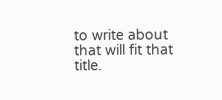to write about that will fit that title.